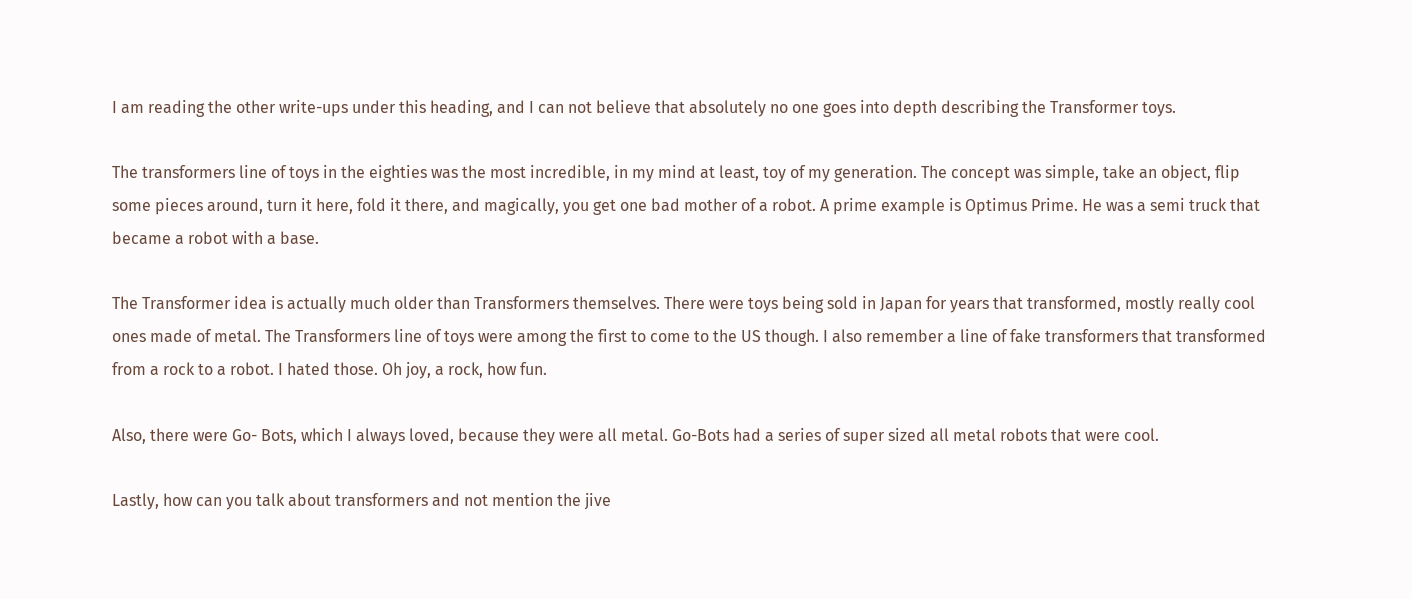I am reading the other write-ups under this heading, and I can not believe that absolutely no one goes into depth describing the Transformer toys.

The transformers line of toys in the eighties was the most incredible, in my mind at least, toy of my generation. The concept was simple, take an object, flip some pieces around, turn it here, fold it there, and magically, you get one bad mother of a robot. A prime example is Optimus Prime. He was a semi truck that became a robot with a base.

The Transformer idea is actually much older than Transformers themselves. There were toys being sold in Japan for years that transformed, mostly really cool ones made of metal. The Transformers line of toys were among the first to come to the US though. I also remember a line of fake transformers that transformed from a rock to a robot. I hated those. Oh joy, a rock, how fun.

Also, there were Go- Bots, which I always loved, because they were all metal. Go-Bots had a series of super sized all metal robots that were cool.

Lastly, how can you talk about transformers and not mention the jive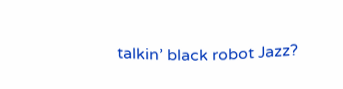talkin’ black robot Jazz?